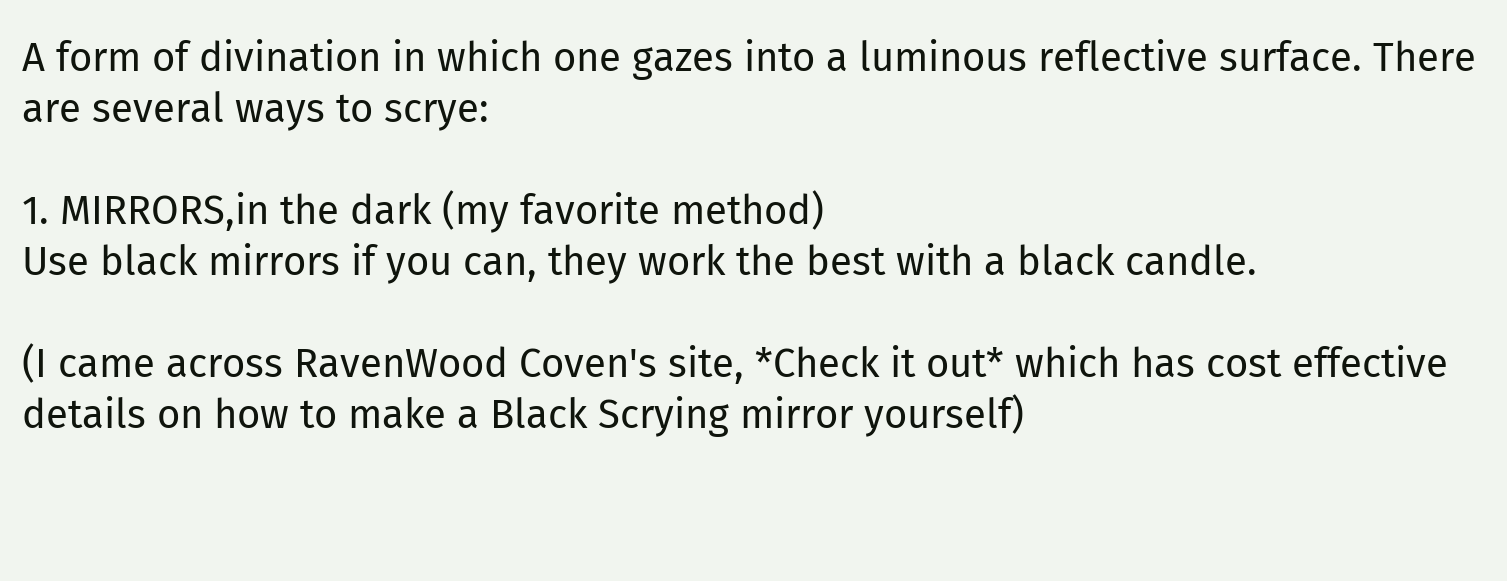A form of divination in which one gazes into a luminous reflective surface. There are several ways to scrye:

1. MIRRORS,in the dark (my favorite method)
Use black mirrors if you can, they work the best with a black candle.

(I came across RavenWood Coven's site, *Check it out* which has cost effective details on how to make a Black Scrying mirror yourself)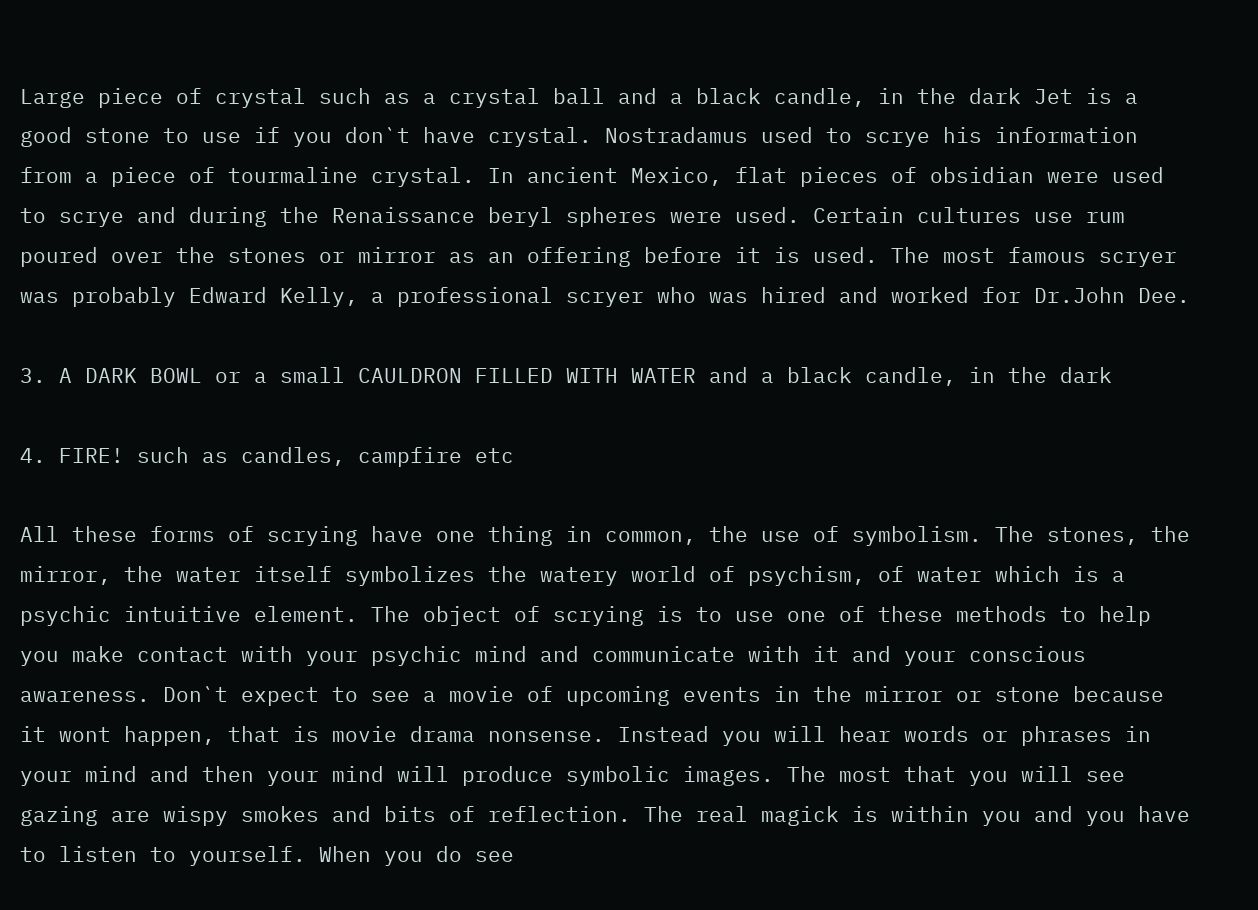Large piece of crystal such as a crystal ball and a black candle, in the dark Jet is a good stone to use if you don`t have crystal. Nostradamus used to scrye his information from a piece of tourmaline crystal. In ancient Mexico, flat pieces of obsidian were used to scrye and during the Renaissance beryl spheres were used. Certain cultures use rum poured over the stones or mirror as an offering before it is used. The most famous scryer was probably Edward Kelly, a professional scryer who was hired and worked for Dr.John Dee.

3. A DARK BOWL or a small CAULDRON FILLED WITH WATER and a black candle, in the dark

4. FIRE! such as candles, campfire etc

All these forms of scrying have one thing in common, the use of symbolism. The stones, the mirror, the water itself symbolizes the watery world of psychism, of water which is a psychic intuitive element. The object of scrying is to use one of these methods to help you make contact with your psychic mind and communicate with it and your conscious awareness. Don`t expect to see a movie of upcoming events in the mirror or stone because it wont happen, that is movie drama nonsense. Instead you will hear words or phrases in your mind and then your mind will produce symbolic images. The most that you will see gazing are wispy smokes and bits of reflection. The real magick is within you and you have to listen to yourself. When you do see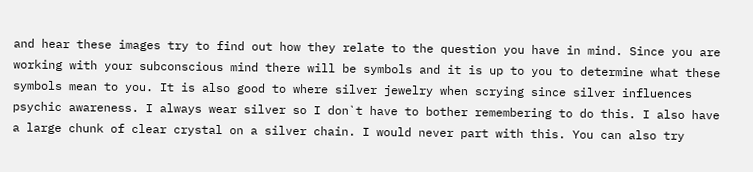and hear these images try to find out how they relate to the question you have in mind. Since you are working with your subconscious mind there will be symbols and it is up to you to determine what these symbols mean to you. It is also good to where silver jewelry when scrying since silver influences psychic awareness. I always wear silver so I don`t have to bother remembering to do this. I also have a large chunk of clear crystal on a silver chain. I would never part with this. You can also try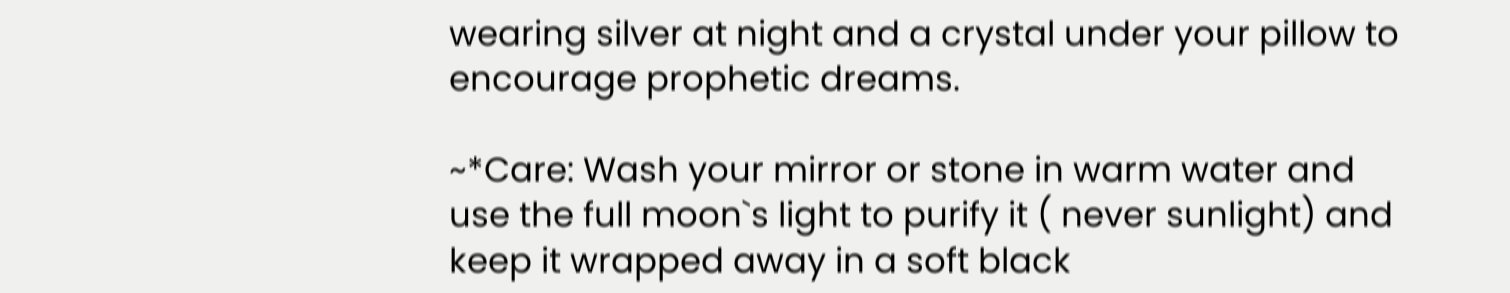wearing silver at night and a crystal under your pillow to encourage prophetic dreams.

~*Care: Wash your mirror or stone in warm water and use the full moon`s light to purify it ( never sunlight) and keep it wrapped away in a soft black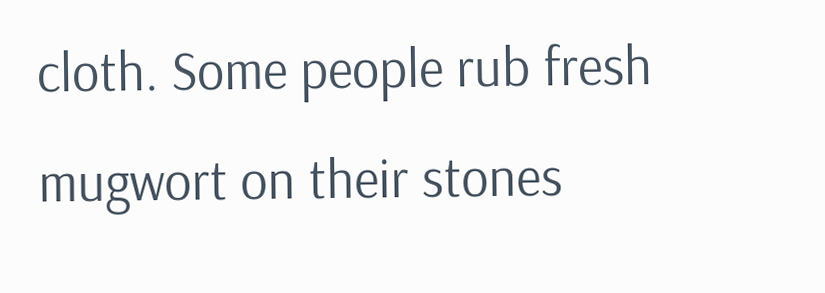cloth. Some people rub fresh mugwort on their stones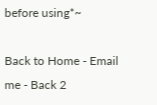before using*~

Back to Home - Email me - Back 2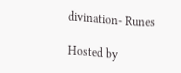divination- Runes

Hosted by